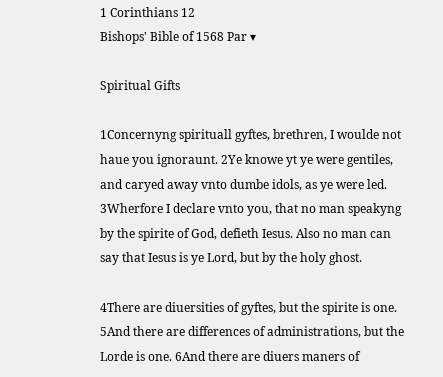1 Corinthians 12
Bishops' Bible of 1568 Par ▾

Spiritual Gifts

1Concernyng spirituall gyftes, brethren, I woulde not haue you ignoraunt. 2Ye knowe yt ye were gentiles, and caryed away vnto dumbe idols, as ye were led. 3Wherfore I declare vnto you, that no man speakyng by the spirite of God, defieth Iesus. Also no man can say that Iesus is ye Lord, but by the holy ghost.

4There are diuersities of gyftes, but the spirite is one. 5And there are differences of administrations, but the Lorde is one. 6And there are diuers maners of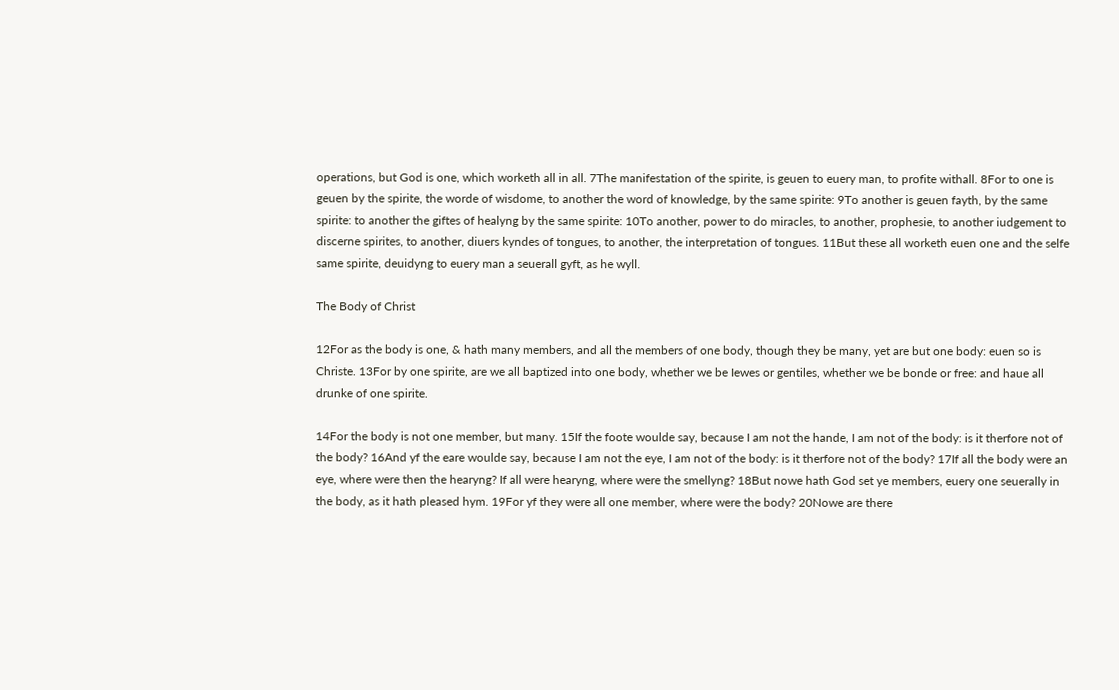operations, but God is one, which worketh all in all. 7The manifestation of the spirite, is geuen to euery man, to profite withall. 8For to one is geuen by the spirite, the worde of wisdome, to another the word of knowledge, by the same spirite: 9To another is geuen fayth, by the same spirite: to another the giftes of healyng by the same spirite: 10To another, power to do miracles, to another, prophesie, to another iudgement to discerne spirites, to another, diuers kyndes of tongues, to another, the interpretation of tongues. 11But these all worketh euen one and the selfe same spirite, deuidyng to euery man a seuerall gyft, as he wyll.

The Body of Christ

12For as the body is one, & hath many members, and all the members of one body, though they be many, yet are but one body: euen so is Christe. 13For by one spirite, are we all baptized into one body, whether we be Iewes or gentiles, whether we be bonde or free: and haue all drunke of one spirite.

14For the body is not one member, but many. 15If the foote woulde say, because I am not the hande, I am not of the body: is it therfore not of the body? 16And yf the eare woulde say, because I am not the eye, I am not of the body: is it therfore not of the body? 17If all the body were an eye, where were then the hearyng? If all were hearyng, where were the smellyng? 18But nowe hath God set ye members, euery one seuerally in the body, as it hath pleased hym. 19For yf they were all one member, where were the body? 20Nowe are there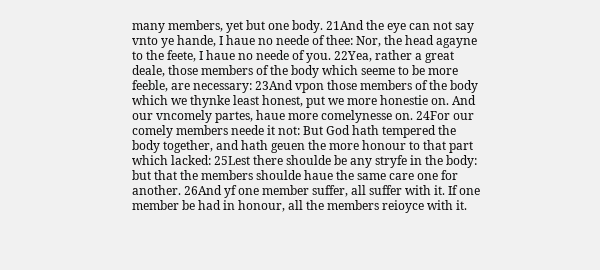many members, yet but one body. 21And the eye can not say vnto ye hande, I haue no neede of thee: Nor, the head agayne to the feete, I haue no neede of you. 22Yea, rather a great deale, those members of the body which seeme to be more feeble, are necessary: 23And vpon those members of the body which we thynke least honest, put we more honestie on. And our vncomely partes, haue more comelynesse on. 24For our comely members neede it not: But God hath tempered the body together, and hath geuen the more honour to that part which lacked: 25Lest there shoulde be any stryfe in the body: but that the members shoulde haue the same care one for another. 26And yf one member suffer, all suffer with it. If one member be had in honour, all the members reioyce with it.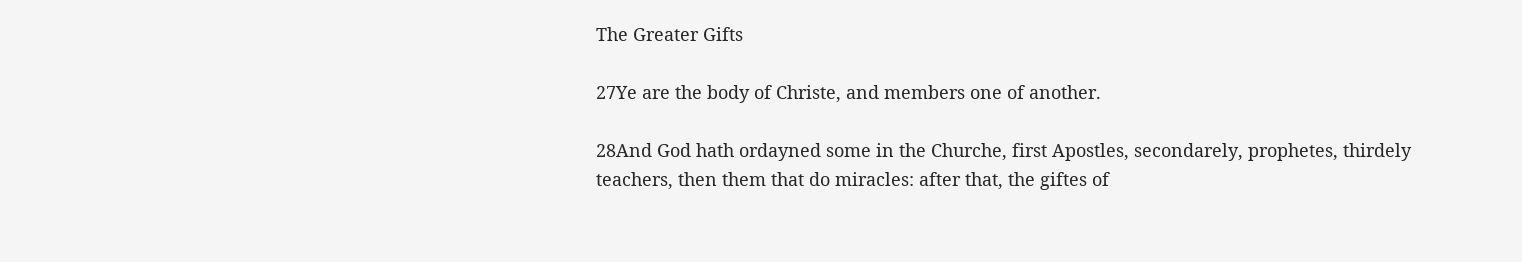The Greater Gifts

27Ye are the body of Christe, and members one of another.

28And God hath ordayned some in the Churche, first Apostles, secondarely, prophetes, thirdely teachers, then them that do miracles: after that, the giftes of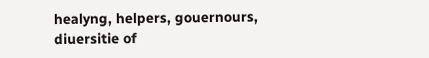healyng, helpers, gouernours, diuersitie of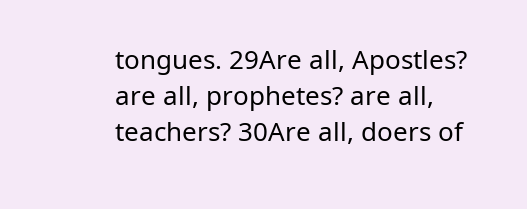tongues. 29Are all, Apostles? are all, prophetes? are all, teachers? 30Are all, doers of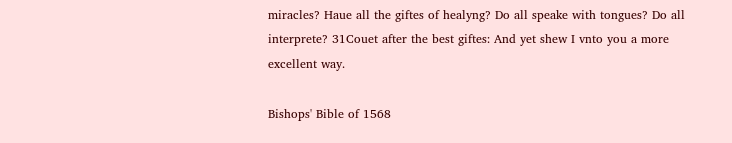miracles? Haue all the giftes of healyng? Do all speake with tongues? Do all interprete? 31Couet after the best giftes: And yet shew I vnto you a more excellent way.

Bishops' Bible of 1568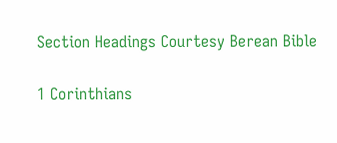Section Headings Courtesy Berean Bible

1 Corinthians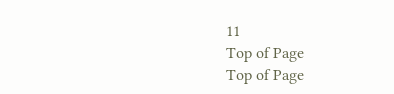11
Top of Page
Top of Page